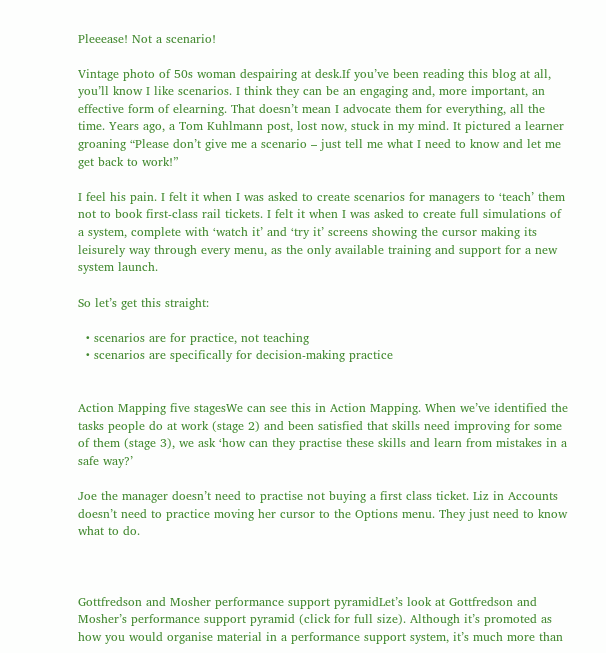Pleeease! Not a scenario!

Vintage photo of 50s woman despairing at desk.If you’ve been reading this blog at all, you’ll know I like scenarios. I think they can be an engaging and, more important, an effective form of elearning. That doesn’t mean I advocate them for everything, all the time. Years ago, a Tom Kuhlmann post, lost now, stuck in my mind. It pictured a learner groaning “Please don’t give me a scenario – just tell me what I need to know and let me get back to work!”

I feel his pain. I felt it when I was asked to create scenarios for managers to ‘teach’ them not to book first-class rail tickets. I felt it when I was asked to create full simulations of a system, complete with ‘watch it’ and ‘try it’ screens showing the cursor making its leisurely way through every menu, as the only available training and support for a new system launch.

So let’s get this straight:

  • scenarios are for practice, not teaching
  • scenarios are specifically for decision-making practice


Action Mapping five stagesWe can see this in Action Mapping. When we’ve identified the tasks people do at work (stage 2) and been satisfied that skills need improving for some of them (stage 3), we ask ‘how can they practise these skills and learn from mistakes in a safe way?’

Joe the manager doesn’t need to practise not buying a first class ticket. Liz in Accounts doesn’t need to practice moving her cursor to the Options menu. They just need to know what to do.



Gottfredson and Mosher performance support pyramidLet’s look at Gottfredson and Mosher’s performance support pyramid (click for full size). Although it’s promoted as how you would organise material in a performance support system, it’s much more than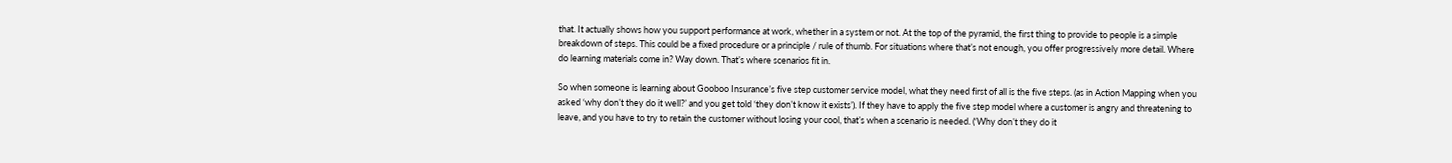that. It actually shows how you support performance at work, whether in a system or not. At the top of the pyramid, the first thing to provide to people is a simple breakdown of steps. This could be a fixed procedure or a principle / rule of thumb. For situations where that’s not enough, you offer progressively more detail. Where do learning materials come in? Way down. That’s where scenarios fit in.

So when someone is learning about Gooboo Insurance’s five step customer service model, what they need first of all is the five steps. (as in Action Mapping when you asked ‘why don’t they do it well?’ and you get told ‘they don’t know it exists’). If they have to apply the five step model where a customer is angry and threatening to leave, and you have to try to retain the customer without losing your cool, that’s when a scenario is needed. (‘Why don’t they do it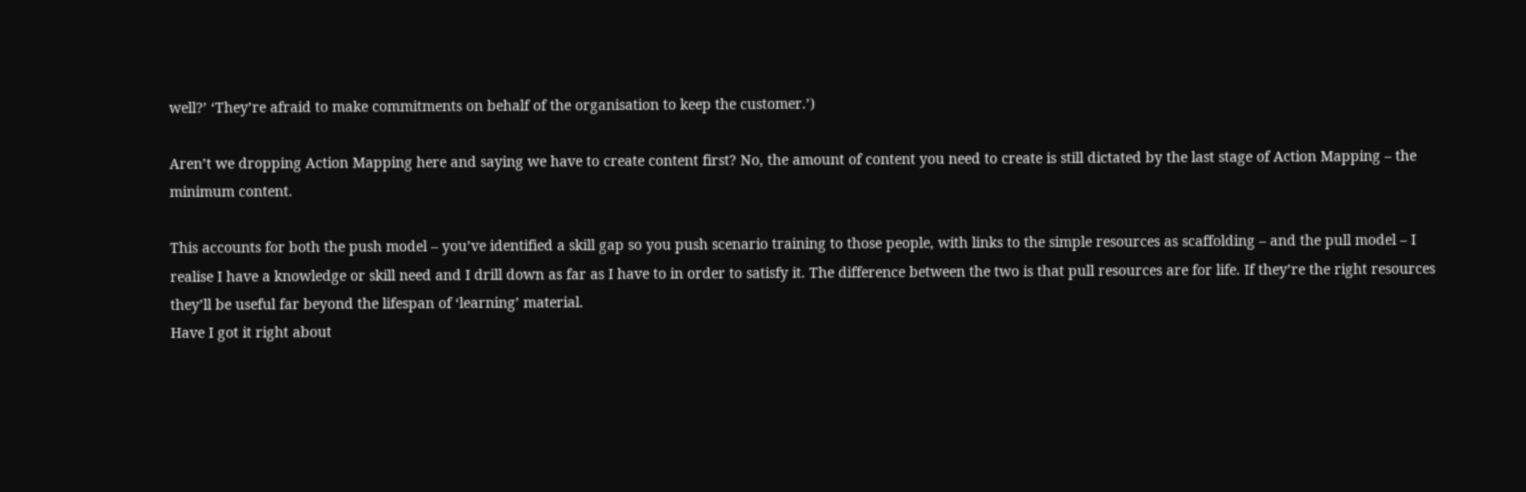well?’ ‘They’re afraid to make commitments on behalf of the organisation to keep the customer.’)

Aren’t we dropping Action Mapping here and saying we have to create content first? No, the amount of content you need to create is still dictated by the last stage of Action Mapping – the minimum content.

This accounts for both the push model – you’ve identified a skill gap so you push scenario training to those people, with links to the simple resources as scaffolding – and the pull model – I realise I have a knowledge or skill need and I drill down as far as I have to in order to satisfy it. The difference between the two is that pull resources are for life. If they’re the right resources they’ll be useful far beyond the lifespan of ‘learning’ material.
Have I got it right about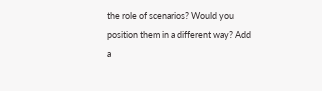the role of scenarios? Would you position them in a different way? Add a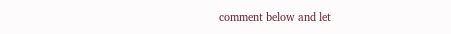comment below and let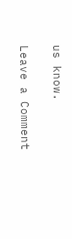us know.

Leave a Comment